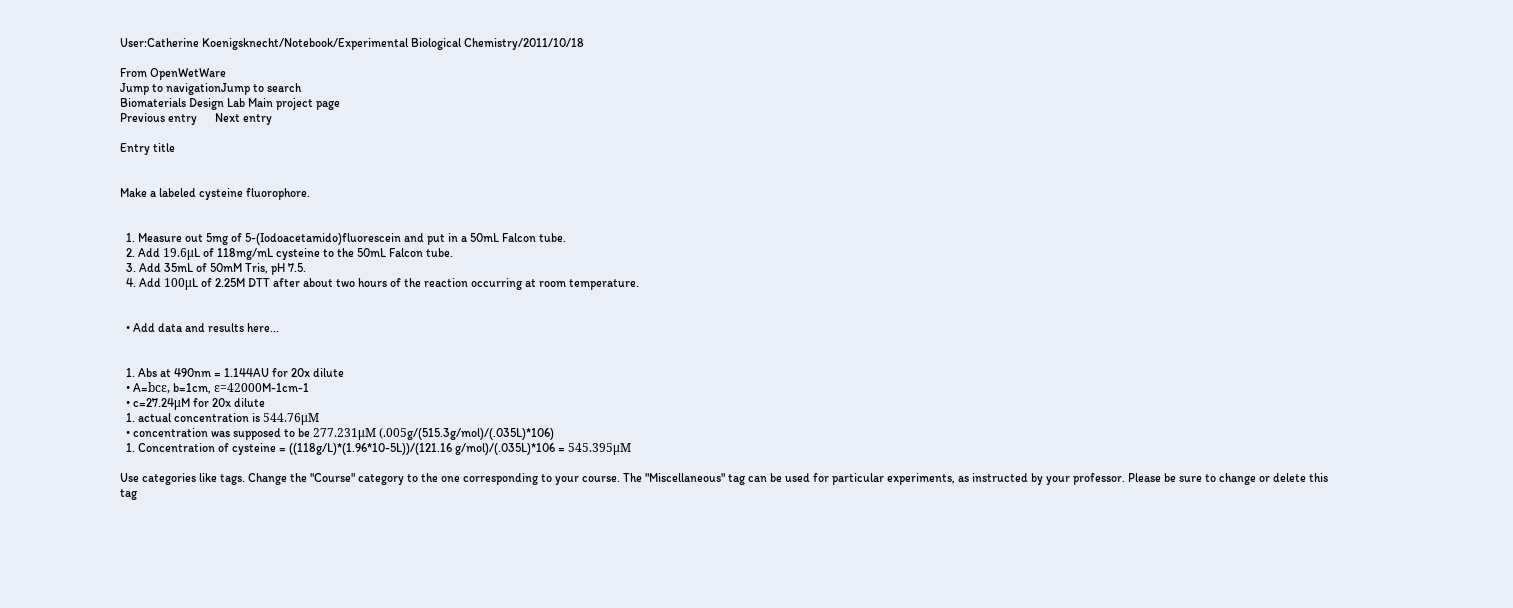User:Catherine Koenigsknecht/Notebook/Experimental Biological Chemistry/2011/10/18

From OpenWetWare
Jump to navigationJump to search
Biomaterials Design Lab Main project page
Previous entry      Next entry

Entry title


Make a labeled cysteine fluorophore.


  1. Measure out 5mg of 5-(Iodoacetamido)fluorescein and put in a 50mL Falcon tube.
  2. Add 19.6μL of 118mg/mL cysteine to the 50mL Falcon tube.
  3. Add 35mL of 50mM Tris, pH 7.5.
  4. Add 100μL of 2.25M DTT after about two hours of the reaction occurring at room temperature.


  • Add data and results here...


  1. Abs at 490nm = 1.144AU for 20x dilute
  • A=bcε, b=1cm, ε=42000M-1cm-1
  • c=27.24μM for 20x dilute
  1. actual concentration is 544.76μM
  • concentration was supposed to be 277.231μM (.005g/(515.3g/mol)/(.035L)*106)
  1. Concentration of cysteine = ((118g/L)*(1.96*10-5L))/(121.16 g/mol)/(.035L)*106 = 545.395μM

Use categories like tags. Change the "Course" category to the one corresponding to your course. The "Miscellaneous" tag can be used for particular experiments, as instructed by your professor. Please be sure to change or delete this tag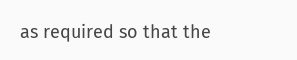as required so that the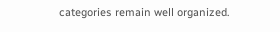categories remain well organized.